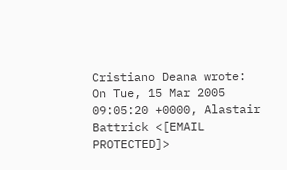Cristiano Deana wrote:
On Tue, 15 Mar 2005 09:05:20 +0000, Alastair Battrick <[EMAIL PROTECTED]>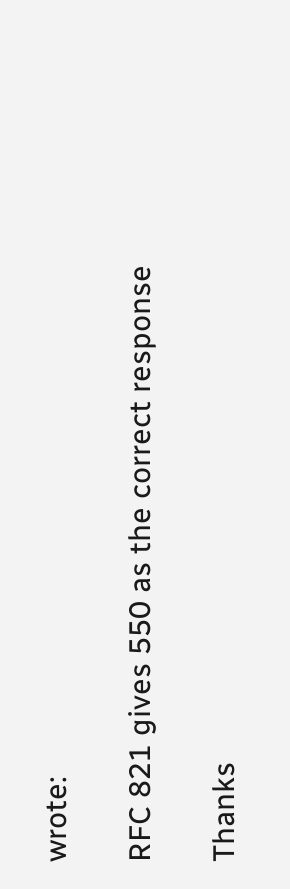wrote:

RFC 821 gives 550 as the correct response

Thanks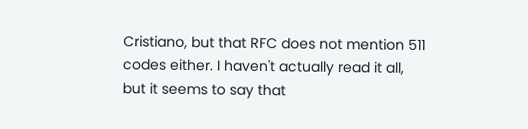Cristiano, but that RFC does not mention 511 codes either. I haven't actually read it all, but it seems to say that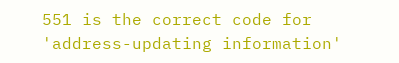551 is the correct code for 'address-updating information'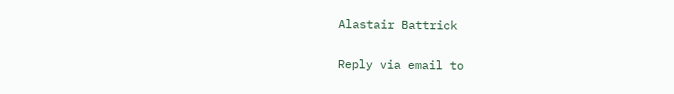Alastair Battrick

Reply via email to